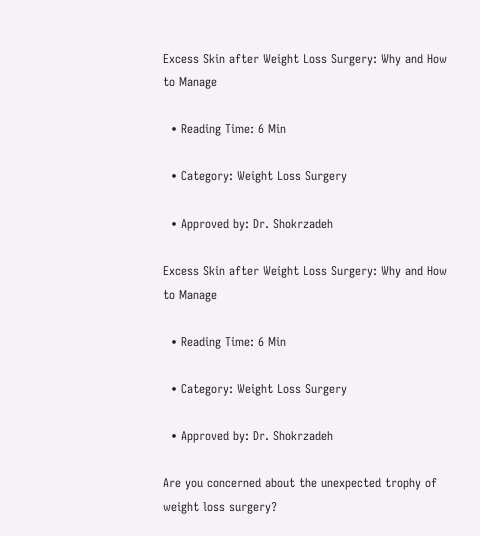Excess Skin after Weight Loss Surgery: Why and How to Manage

  • Reading Time: 6 Min

  • Category: Weight Loss Surgery

  • Approved by: Dr. Shokrzadeh

Excess Skin after Weight Loss Surgery: Why and How to Manage

  • Reading Time: 6 Min

  • Category: Weight Loss Surgery

  • Approved by: Dr. Shokrzadeh

Are you concerned about the unexpected trophy of weight loss surgery?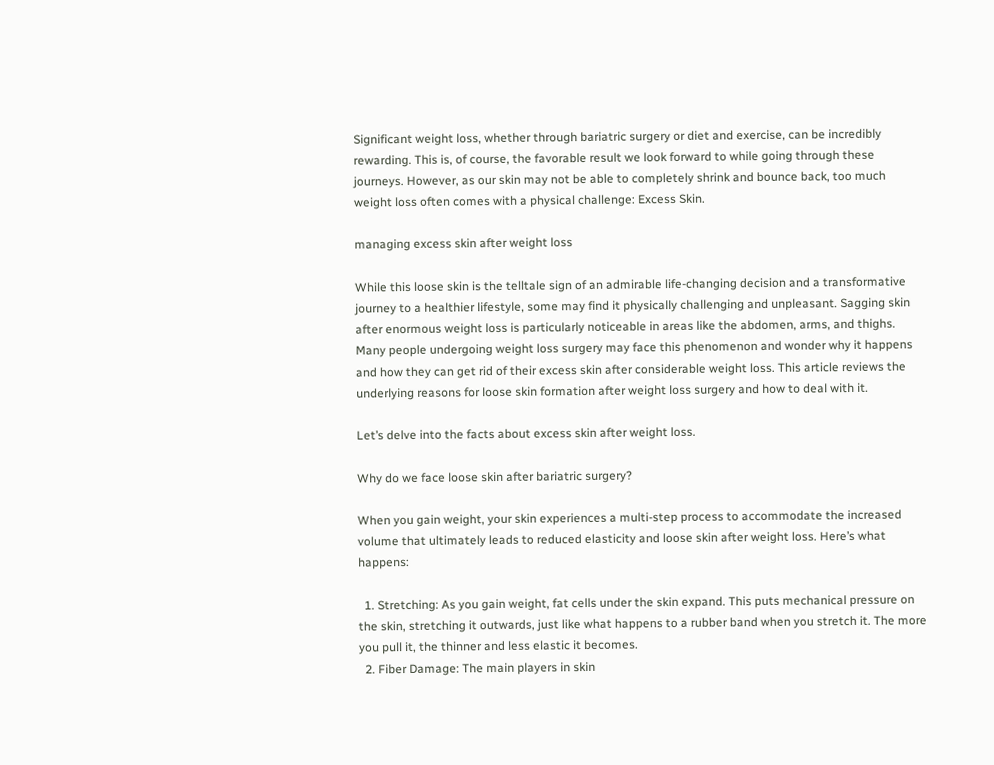Significant weight loss, whether through bariatric surgery or diet and exercise, can be incredibly rewarding. This is, of course, the favorable result we look forward to while going through these journeys. However, as our skin may not be able to completely shrink and bounce back, too much weight loss often comes with a physical challenge: Excess Skin.

managing excess skin after weight loss

While this loose skin is the telltale sign of an admirable life-changing decision and a transformative journey to a healthier lifestyle, some may find it physically challenging and unpleasant. Sagging skin after enormous weight loss is particularly noticeable in areas like the abdomen, arms, and thighs. Many people undergoing weight loss surgery may face this phenomenon and wonder why it happens and how they can get rid of their excess skin after considerable weight loss. This article reviews the underlying reasons for loose skin formation after weight loss surgery and how to deal with it.

Let’s delve into the facts about excess skin after weight loss.

Why do we face loose skin after bariatric surgery?

When you gain weight, your skin experiences a multi-step process to accommodate the increased volume that ultimately leads to reduced elasticity and loose skin after weight loss. Here’s what happens:

  1. Stretching: As you gain weight, fat cells under the skin expand. This puts mechanical pressure on the skin, stretching it outwards, just like what happens to a rubber band when you stretch it. The more you pull it, the thinner and less elastic it becomes.
  2. Fiber Damage: The main players in skin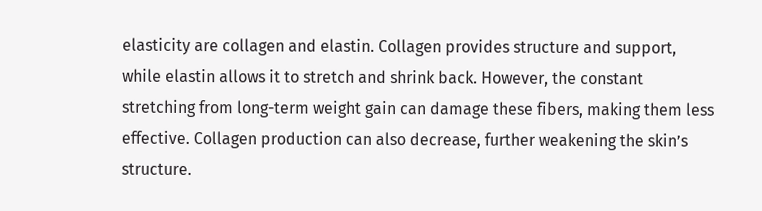elasticity are collagen and elastin. Collagen provides structure and support, while elastin allows it to stretch and shrink back. However, the constant stretching from long-term weight gain can damage these fibers, making them less effective. Collagen production can also decrease, further weakening the skin’s structure.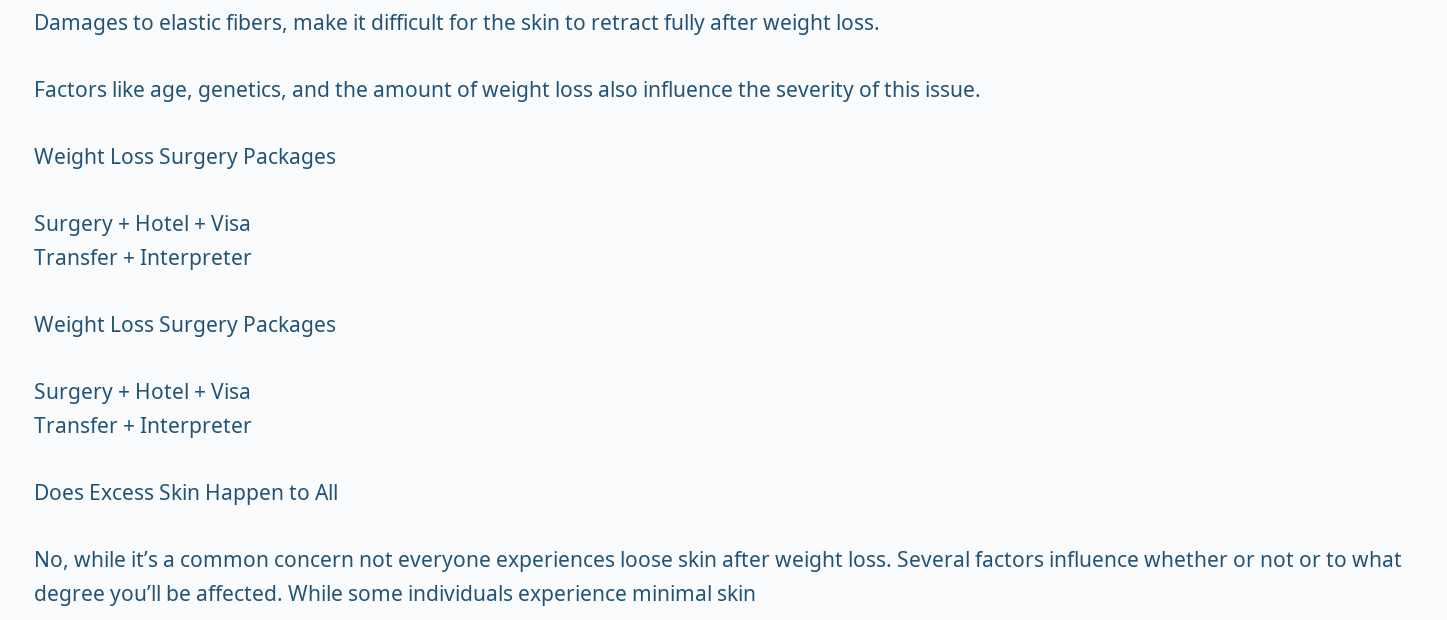Damages to elastic fibers, make it difficult for the skin to retract fully after weight loss.

Factors like age, genetics, and the amount of weight loss also influence the severity of this issue.

Weight Loss Surgery Packages

Surgery + Hotel + Visa
Transfer + Interpreter

Weight Loss Surgery Packages

Surgery + Hotel + Visa
Transfer + Interpreter

Does Excess Skin Happen to All

No, while it’s a common concern not everyone experiences loose skin after weight loss. Several factors influence whether or not or to what degree you’ll be affected. While some individuals experience minimal skin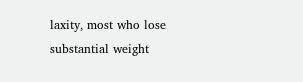laxity, most who lose substantial weight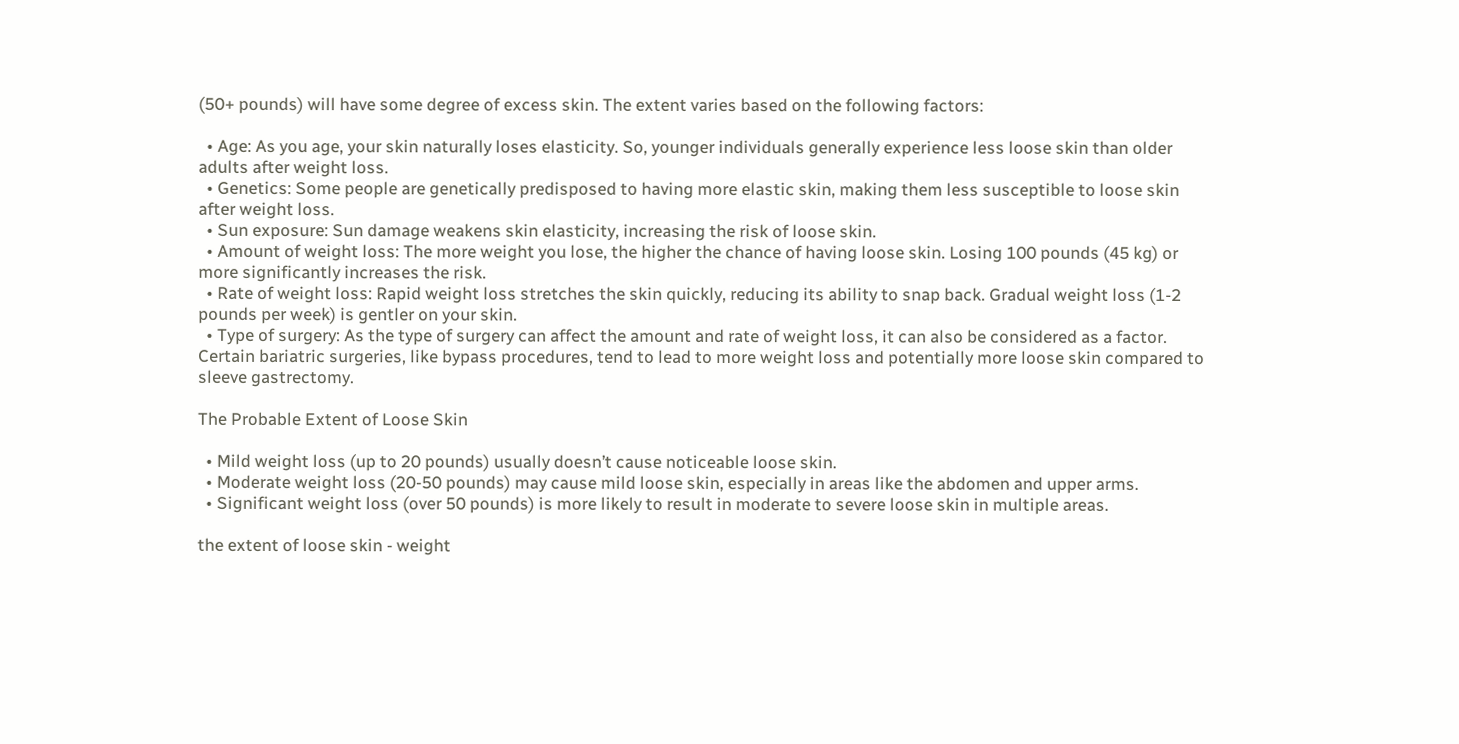(50+ pounds) will have some degree of excess skin. The extent varies based on the following factors:

  • Age: As you age, your skin naturally loses elasticity. So, younger individuals generally experience less loose skin than older adults after weight loss.
  • Genetics: Some people are genetically predisposed to having more elastic skin, making them less susceptible to loose skin after weight loss.
  • Sun exposure: Sun damage weakens skin elasticity, increasing the risk of loose skin.
  • Amount of weight loss: The more weight you lose, the higher the chance of having loose skin. Losing 100 pounds (45 kg) or more significantly increases the risk.
  • Rate of weight loss: Rapid weight loss stretches the skin quickly, reducing its ability to snap back. Gradual weight loss (1-2 pounds per week) is gentler on your skin.
  • Type of surgery: As the type of surgery can affect the amount and rate of weight loss, it can also be considered as a factor. Certain bariatric surgeries, like bypass procedures, tend to lead to more weight loss and potentially more loose skin compared to sleeve gastrectomy.

The Probable Extent of Loose Skin

  • Mild weight loss (up to 20 pounds) usually doesn’t cause noticeable loose skin.
  • Moderate weight loss (20-50 pounds) may cause mild loose skin, especially in areas like the abdomen and upper arms.
  • Significant weight loss (over 50 pounds) is more likely to result in moderate to severe loose skin in multiple areas.

the extent of loose skin - weight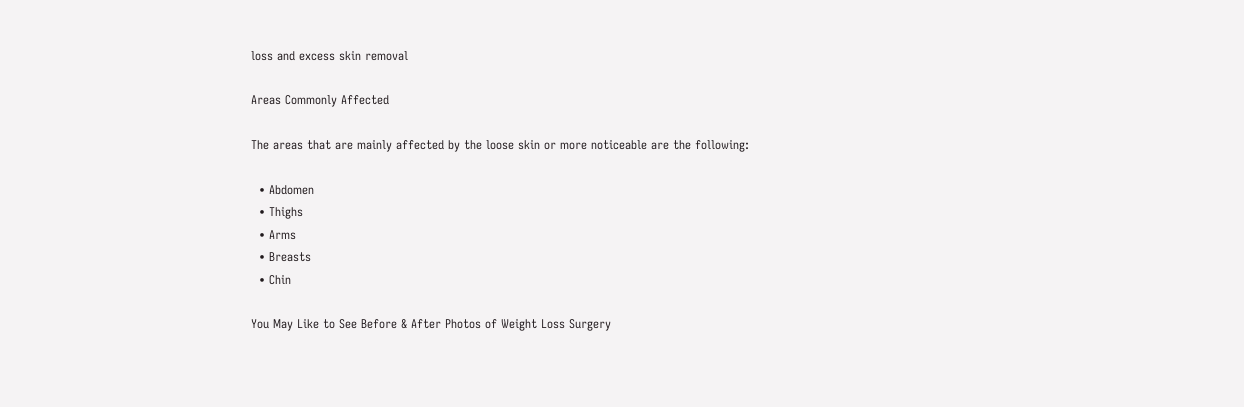loss and excess skin removal

Areas Commonly Affected

The areas that are mainly affected by the loose skin or more noticeable are the following:

  • Abdomen
  • Thighs
  • Arms
  • Breasts
  • Chin

You May Like to See Before & After Photos of Weight Loss Surgery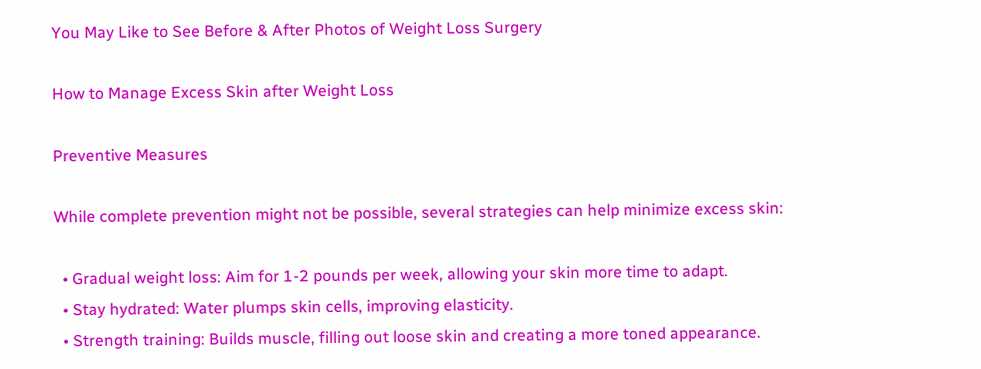You May Like to See Before & After Photos of Weight Loss Surgery

How to Manage Excess Skin after Weight Loss

Preventive Measures

While complete prevention might not be possible, several strategies can help minimize excess skin:

  • Gradual weight loss: Aim for 1-2 pounds per week, allowing your skin more time to adapt.
  • Stay hydrated: Water plumps skin cells, improving elasticity.
  • Strength training: Builds muscle, filling out loose skin and creating a more toned appearance.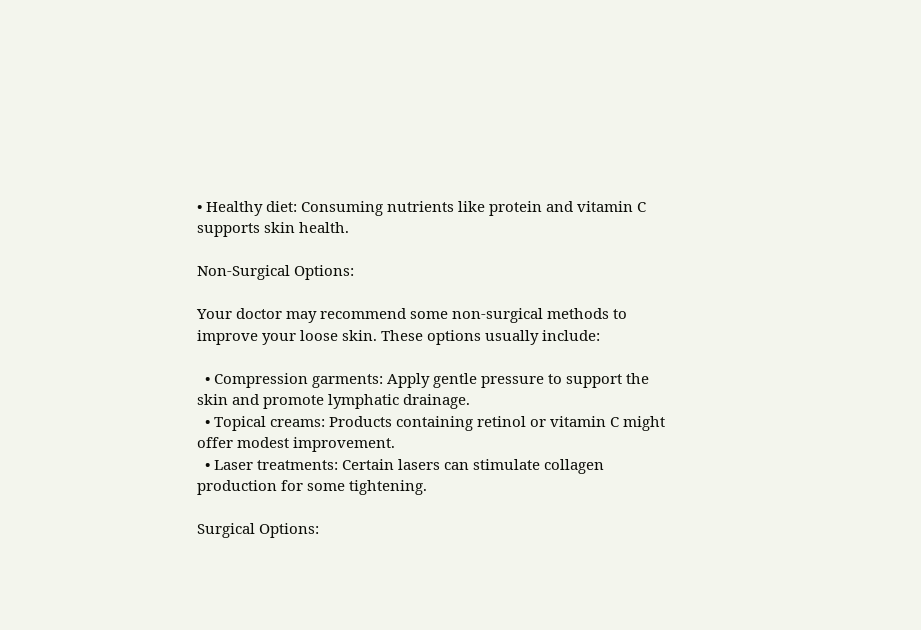• Healthy diet: Consuming nutrients like protein and vitamin C supports skin health.

Non-Surgical Options:

Your doctor may recommend some non-surgical methods to improve your loose skin. These options usually include:

  • Compression garments: Apply gentle pressure to support the skin and promote lymphatic drainage.
  • Topical creams: Products containing retinol or vitamin C might offer modest improvement.
  • Laser treatments: Certain lasers can stimulate collagen production for some tightening.

Surgical Options: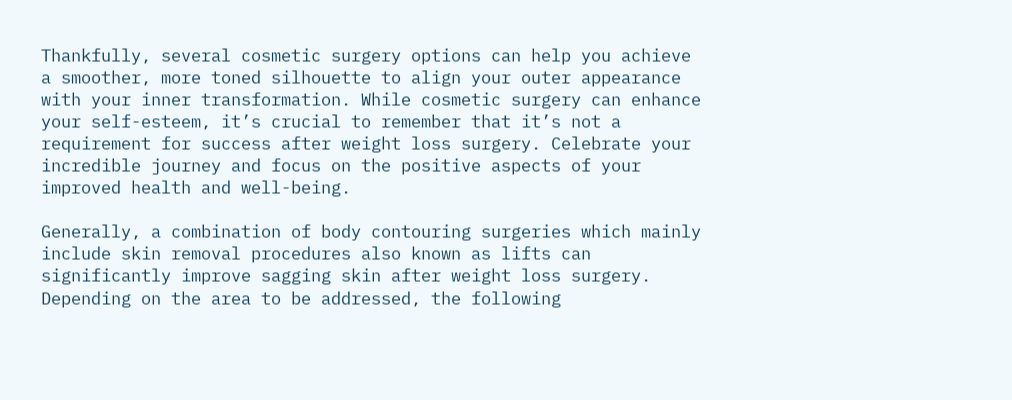Thankfully, several cosmetic surgery options can help you achieve a smoother, more toned silhouette to align your outer appearance with your inner transformation. While cosmetic surgery can enhance your self-esteem, it’s crucial to remember that it’s not a requirement for success after weight loss surgery. Celebrate your incredible journey and focus on the positive aspects of your improved health and well-being.

Generally, a combination of body contouring surgeries which mainly include skin removal procedures also known as lifts can significantly improve sagging skin after weight loss surgery. Depending on the area to be addressed, the following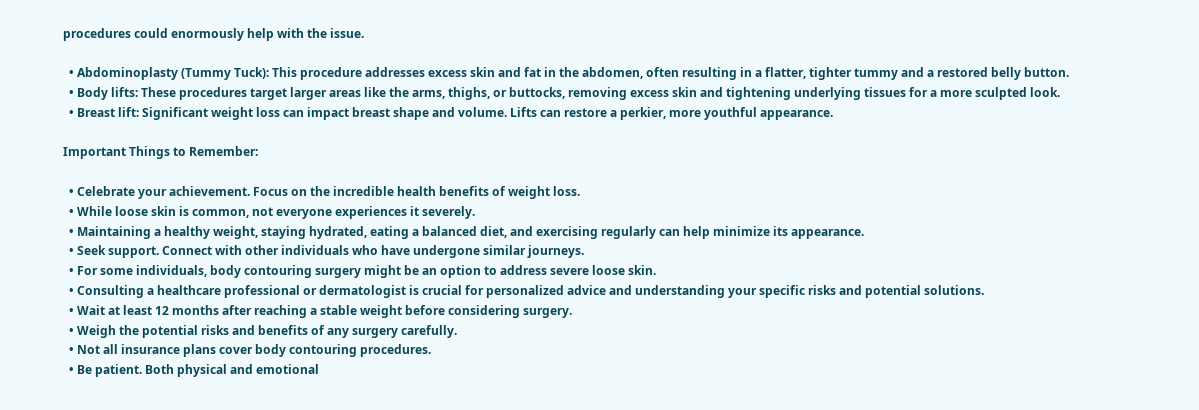procedures could enormously help with the issue.

  • Abdominoplasty (Tummy Tuck): This procedure addresses excess skin and fat in the abdomen, often resulting in a flatter, tighter tummy and a restored belly button.
  • Body lifts: These procedures target larger areas like the arms, thighs, or buttocks, removing excess skin and tightening underlying tissues for a more sculpted look.
  • Breast lift: Significant weight loss can impact breast shape and volume. Lifts can restore a perkier, more youthful appearance.

Important Things to Remember:

  • Celebrate your achievement. Focus on the incredible health benefits of weight loss.
  • While loose skin is common, not everyone experiences it severely.
  • Maintaining a healthy weight, staying hydrated, eating a balanced diet, and exercising regularly can help minimize its appearance.
  • Seek support. Connect with other individuals who have undergone similar journeys.
  • For some individuals, body contouring surgery might be an option to address severe loose skin.
  • Consulting a healthcare professional or dermatologist is crucial for personalized advice and understanding your specific risks and potential solutions.
  • Wait at least 12 months after reaching a stable weight before considering surgery.
  • Weigh the potential risks and benefits of any surgery carefully.
  • Not all insurance plans cover body contouring procedures.
  • Be patient. Both physical and emotional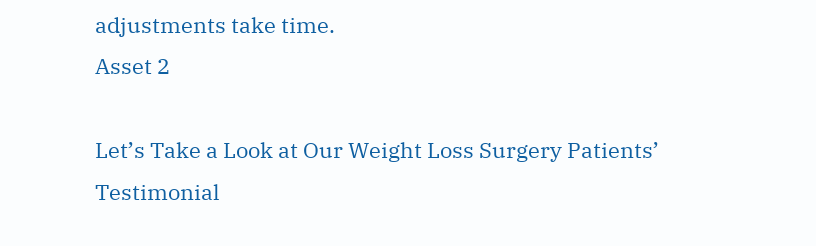adjustments take time.
Asset 2

Let’s Take a Look at Our Weight Loss Surgery Patients’ Testimonial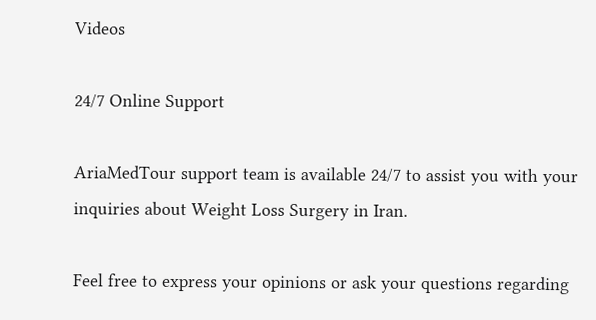Videos

24/7 Online Support

AriaMedTour support team is available 24/7 to assist you with your inquiries about Weight Loss Surgery in Iran.

Feel free to express your opinions or ask your questions regarding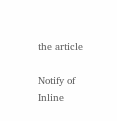the article

Notify of
Inline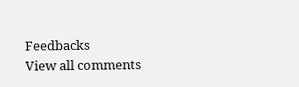Feedbacks
View all comments